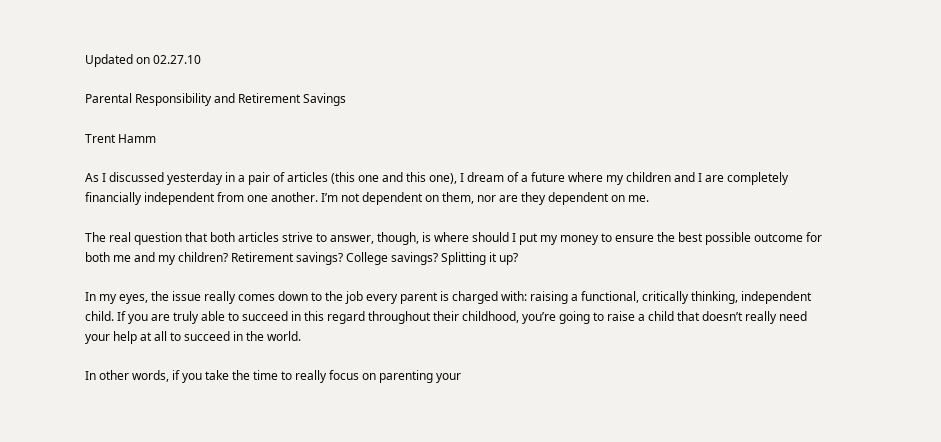Updated on 02.27.10

Parental Responsibility and Retirement Savings

Trent Hamm

As I discussed yesterday in a pair of articles (this one and this one), I dream of a future where my children and I are completely financially independent from one another. I’m not dependent on them, nor are they dependent on me.

The real question that both articles strive to answer, though, is where should I put my money to ensure the best possible outcome for both me and my children? Retirement savings? College savings? Splitting it up?

In my eyes, the issue really comes down to the job every parent is charged with: raising a functional, critically thinking, independent child. If you are truly able to succeed in this regard throughout their childhood, you’re going to raise a child that doesn’t really need your help at all to succeed in the world.

In other words, if you take the time to really focus on parenting your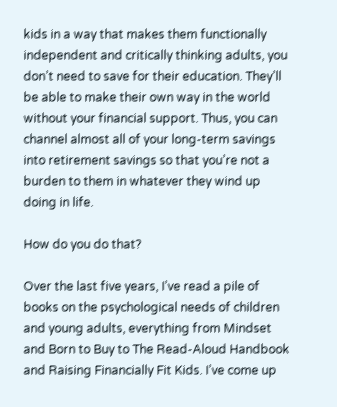kids in a way that makes them functionally independent and critically thinking adults, you don’t need to save for their education. They’ll be able to make their own way in the world without your financial support. Thus, you can channel almost all of your long-term savings into retirement savings so that you’re not a burden to them in whatever they wind up doing in life.

How do you do that?

Over the last five years, I’ve read a pile of books on the psychological needs of children and young adults, everything from Mindset and Born to Buy to The Read-Aloud Handbook and Raising Financially Fit Kids. I’ve come up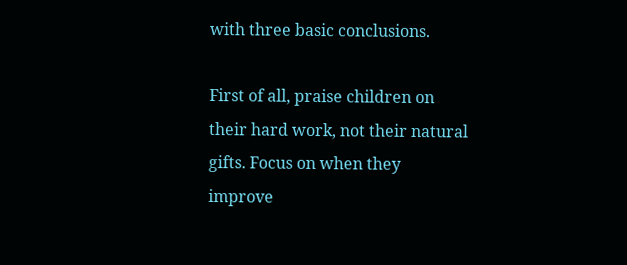with three basic conclusions.

First of all, praise children on their hard work, not their natural gifts. Focus on when they improve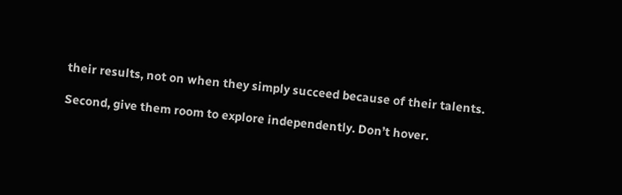their results, not on when they simply succeed because of their talents.

Second, give them room to explore independently. Don’t hover.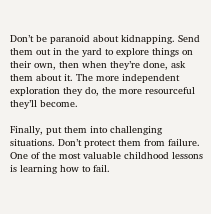Don’t be paranoid about kidnapping. Send them out in the yard to explore things on their own, then when they’re done, ask them about it. The more independent exploration they do, the more resourceful they’ll become.

Finally, put them into challenging situations. Don’t protect them from failure. One of the most valuable childhood lessons is learning how to fail.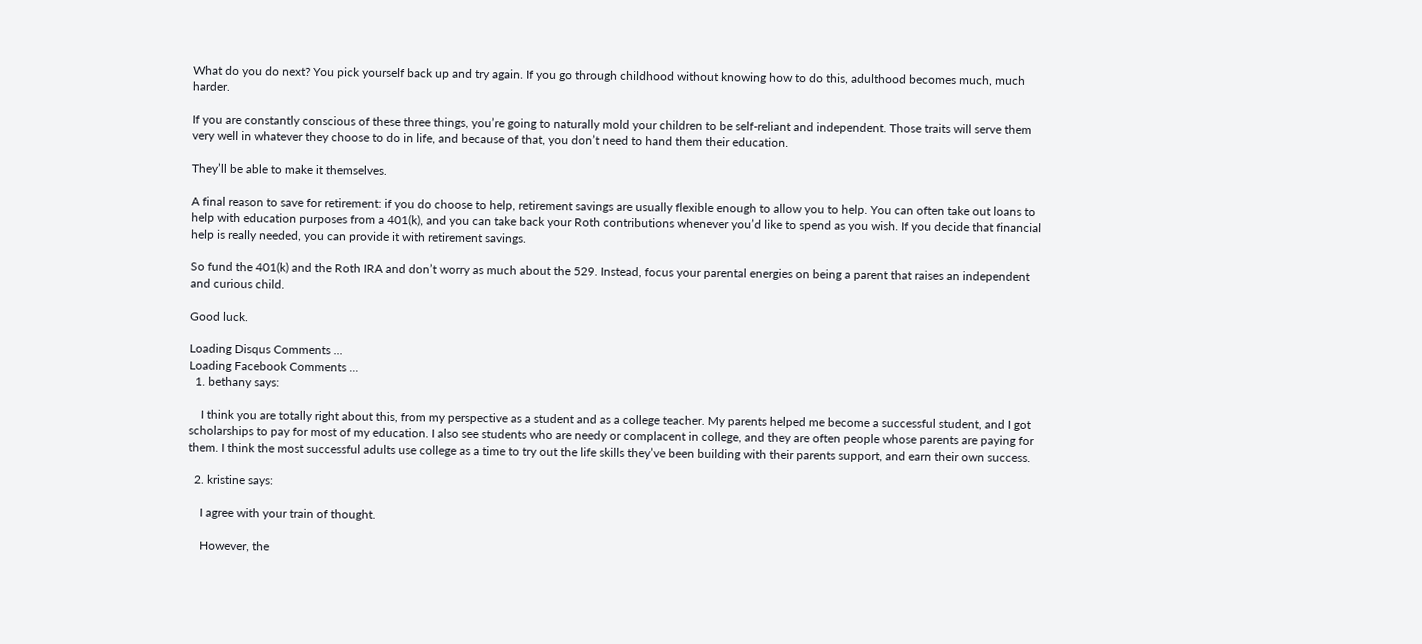What do you do next? You pick yourself back up and try again. If you go through childhood without knowing how to do this, adulthood becomes much, much harder.

If you are constantly conscious of these three things, you’re going to naturally mold your children to be self-reliant and independent. Those traits will serve them very well in whatever they choose to do in life, and because of that, you don’t need to hand them their education.

They’ll be able to make it themselves.

A final reason to save for retirement: if you do choose to help, retirement savings are usually flexible enough to allow you to help. You can often take out loans to help with education purposes from a 401(k), and you can take back your Roth contributions whenever you’d like to spend as you wish. If you decide that financial help is really needed, you can provide it with retirement savings.

So fund the 401(k) and the Roth IRA and don’t worry as much about the 529. Instead, focus your parental energies on being a parent that raises an independent and curious child.

Good luck.

Loading Disqus Comments ...
Loading Facebook Comments ...
  1. bethany says:

    I think you are totally right about this, from my perspective as a student and as a college teacher. My parents helped me become a successful student, and I got scholarships to pay for most of my education. I also see students who are needy or complacent in college, and they are often people whose parents are paying for them. I think the most successful adults use college as a time to try out the life skills they’ve been building with their parents support, and earn their own success.

  2. kristine says:

    I agree with your train of thought.

    However, the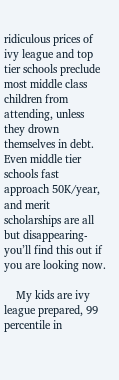ridiculous prices of ivy league and top tier schools preclude most middle class children from attending, unless they drown themselves in debt. Even middle tier schools fast approach 50K/year, and merit scholarships are all but disappearing- you’ll find this out if you are looking now.

    My kids are ivy league prepared, 99 percentile in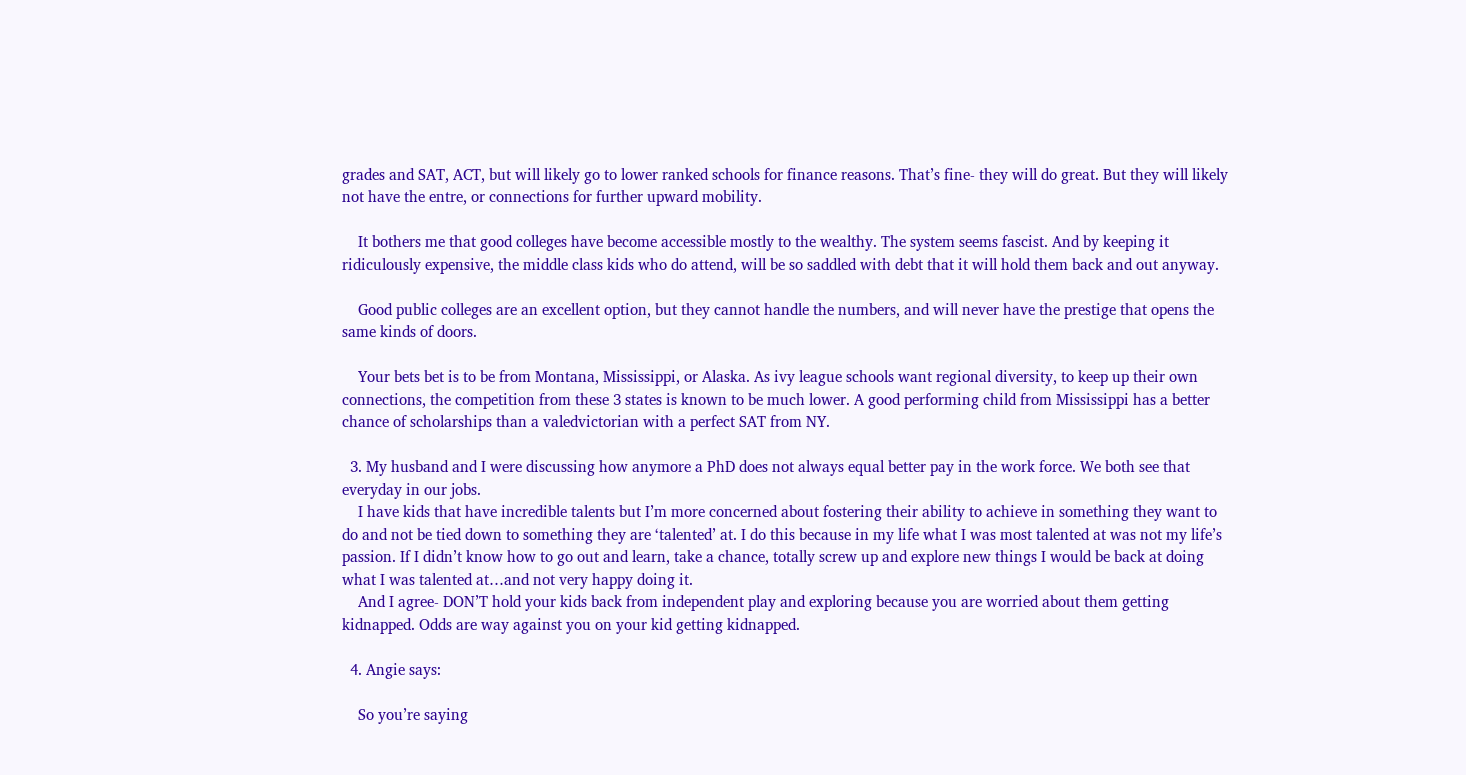grades and SAT, ACT, but will likely go to lower ranked schools for finance reasons. That’s fine- they will do great. But they will likely not have the entre, or connections for further upward mobility.

    It bothers me that good colleges have become accessible mostly to the wealthy. The system seems fascist. And by keeping it ridiculously expensive, the middle class kids who do attend, will be so saddled with debt that it will hold them back and out anyway.

    Good public colleges are an excellent option, but they cannot handle the numbers, and will never have the prestige that opens the same kinds of doors.

    Your bets bet is to be from Montana, Mississippi, or Alaska. As ivy league schools want regional diversity, to keep up their own connections, the competition from these 3 states is known to be much lower. A good performing child from Mississippi has a better chance of scholarships than a valedvictorian with a perfect SAT from NY.

  3. My husband and I were discussing how anymore a PhD does not always equal better pay in the work force. We both see that everyday in our jobs.
    I have kids that have incredible talents but I’m more concerned about fostering their ability to achieve in something they want to do and not be tied down to something they are ‘talented’ at. I do this because in my life what I was most talented at was not my life’s passion. If I didn’t know how to go out and learn, take a chance, totally screw up and explore new things I would be back at doing what I was talented at…and not very happy doing it.
    And I agree- DON’T hold your kids back from independent play and exploring because you are worried about them getting kidnapped. Odds are way against you on your kid getting kidnapped.

  4. Angie says:

    So you’re saying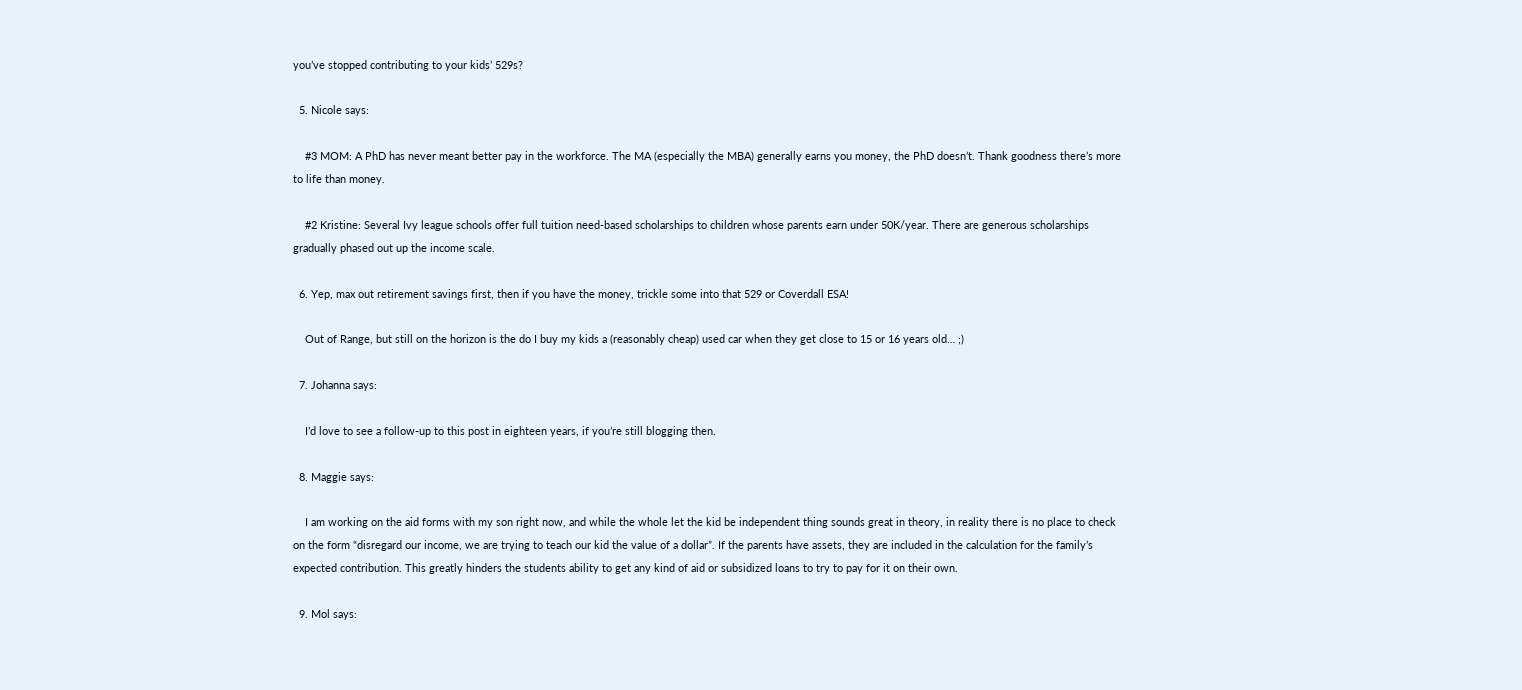you’ve stopped contributing to your kids’ 529s?

  5. Nicole says:

    #3 MOM: A PhD has never meant better pay in the workforce. The MA (especially the MBA) generally earns you money, the PhD doesn’t. Thank goodness there’s more to life than money.

    #2 Kristine: Several Ivy league schools offer full tuition need-based scholarships to children whose parents earn under 50K/year. There are generous scholarships gradually phased out up the income scale.

  6. Yep, max out retirement savings first, then if you have the money, trickle some into that 529 or Coverdall ESA!

    Out of Range, but still on the horizon is the do I buy my kids a (reasonably cheap) used car when they get close to 15 or 16 years old… ;)

  7. Johanna says:

    I’d love to see a follow-up to this post in eighteen years, if you’re still blogging then.

  8. Maggie says:

    I am working on the aid forms with my son right now, and while the whole let the kid be independent thing sounds great in theory, in reality there is no place to check on the form “disregard our income, we are trying to teach our kid the value of a dollar”. If the parents have assets, they are included in the calculation for the family’s expected contribution. This greatly hinders the students ability to get any kind of aid or subsidized loans to try to pay for it on their own.

  9. Mol says: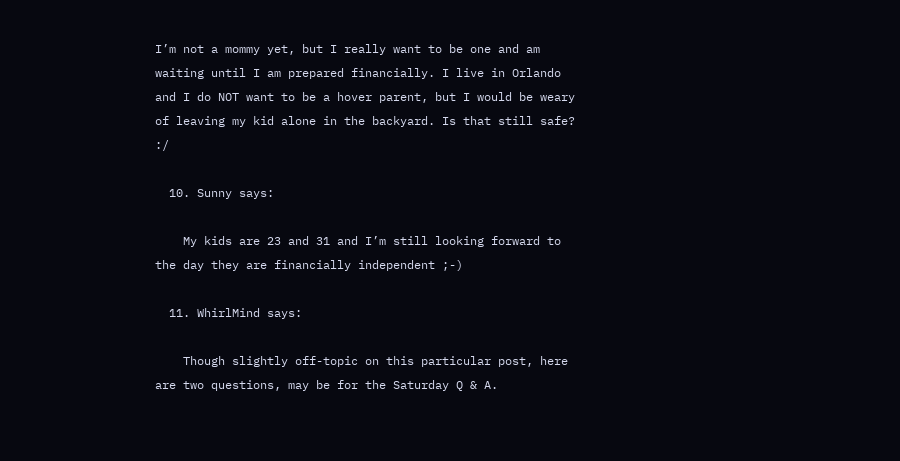I’m not a mommy yet, but I really want to be one and am waiting until I am prepared financially. I live in Orlando and I do NOT want to be a hover parent, but I would be weary of leaving my kid alone in the backyard. Is that still safe? :/

  10. Sunny says:

    My kids are 23 and 31 and I’m still looking forward to the day they are financially independent ;-)

  11. WhirlMind says:

    Though slightly off-topic on this particular post, here are two questions, may be for the Saturday Q & A.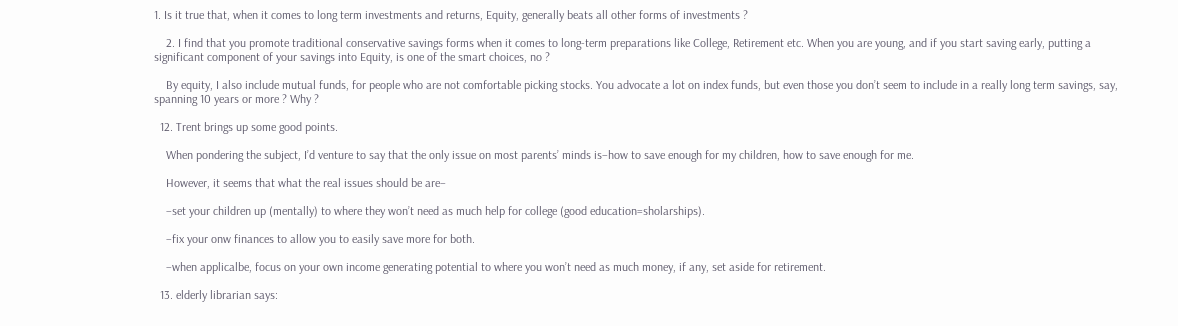1. Is it true that, when it comes to long term investments and returns, Equity, generally beats all other forms of investments ?

    2. I find that you promote traditional conservative savings forms when it comes to long-term preparations like College, Retirement etc. When you are young, and if you start saving early, putting a significant component of your savings into Equity, is one of the smart choices, no ?

    By equity, I also include mutual funds, for people who are not comfortable picking stocks. You advocate a lot on index funds, but even those you don’t seem to include in a really long term savings, say, spanning 10 years or more ? Why ?

  12. Trent brings up some good points.

    When pondering the subject, I’d venture to say that the only issue on most parents’ minds is–how to save enough for my children, how to save enough for me.

    However, it seems that what the real issues should be are–

    –set your children up (mentally) to where they won’t need as much help for college (good education=sholarships).

    –fix your onw finances to allow you to easily save more for both.

    –when applicalbe, focus on your own income generating potential to where you won’t need as much money, if any, set aside for retirement.

  13. elderly librarian says: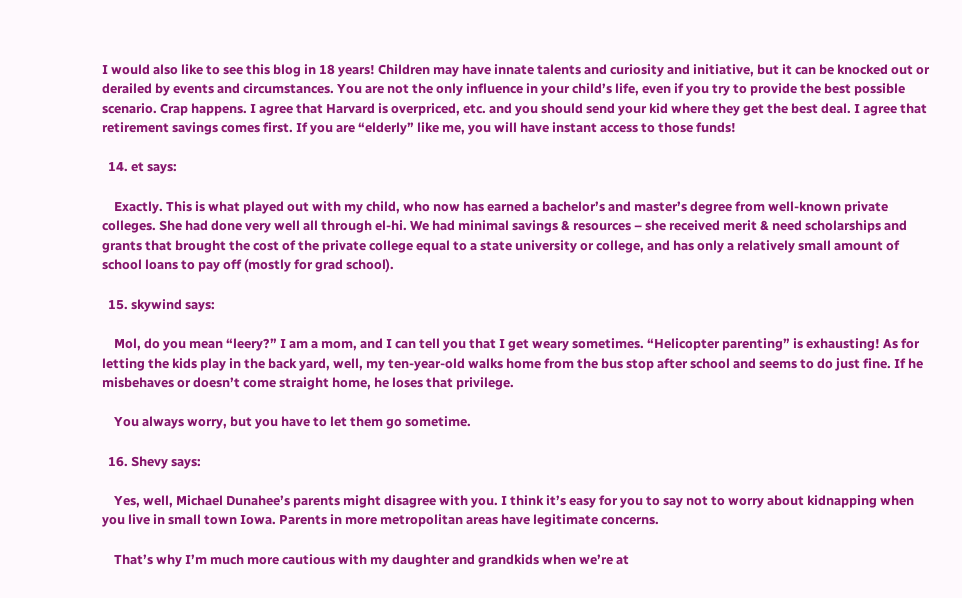I would also like to see this blog in 18 years! Children may have innate talents and curiosity and initiative, but it can be knocked out or derailed by events and circumstances. You are not the only influence in your child’s life, even if you try to provide the best possible scenario. Crap happens. I agree that Harvard is overpriced, etc. and you should send your kid where they get the best deal. I agree that retirement savings comes first. If you are “elderly” like me, you will have instant access to those funds!

  14. et says:

    Exactly. This is what played out with my child, who now has earned a bachelor’s and master’s degree from well-known private colleges. She had done very well all through el-hi. We had minimal savings & resources – she received merit & need scholarships and grants that brought the cost of the private college equal to a state university or college, and has only a relatively small amount of school loans to pay off (mostly for grad school).

  15. skywind says:

    Mol, do you mean “leery?” I am a mom, and I can tell you that I get weary sometimes. “Helicopter parenting” is exhausting! As for letting the kids play in the back yard, well, my ten-year-old walks home from the bus stop after school and seems to do just fine. If he misbehaves or doesn’t come straight home, he loses that privilege.

    You always worry, but you have to let them go sometime.

  16. Shevy says:

    Yes, well, Michael Dunahee’s parents might disagree with you. I think it’s easy for you to say not to worry about kidnapping when you live in small town Iowa. Parents in more metropolitan areas have legitimate concerns.

    That’s why I’m much more cautious with my daughter and grandkids when we’re at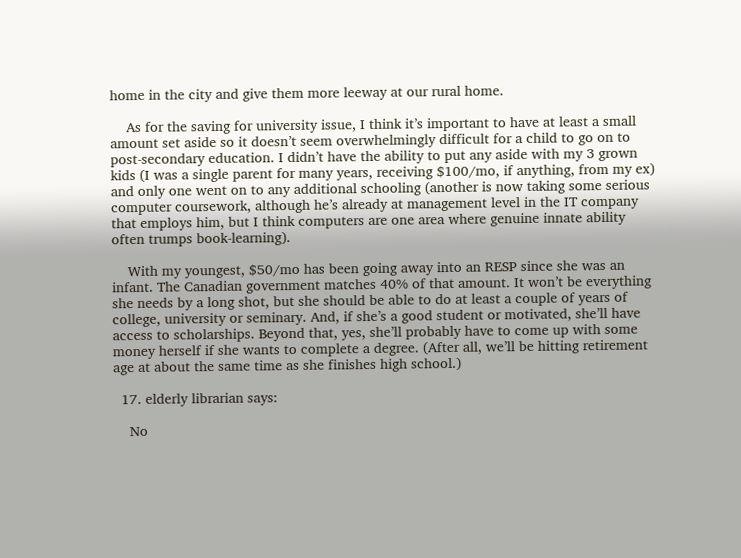home in the city and give them more leeway at our rural home.

    As for the saving for university issue, I think it’s important to have at least a small amount set aside so it doesn’t seem overwhelmingly difficult for a child to go on to post-secondary education. I didn’t have the ability to put any aside with my 3 grown kids (I was a single parent for many years, receiving $100/mo, if anything, from my ex) and only one went on to any additional schooling (another is now taking some serious computer coursework, although he’s already at management level in the IT company that employs him, but I think computers are one area where genuine innate ability often trumps book-learning).

    With my youngest, $50/mo has been going away into an RESP since she was an infant. The Canadian government matches 40% of that amount. It won’t be everything she needs by a long shot, but she should be able to do at least a couple of years of college, university or seminary. And, if she’s a good student or motivated, she’ll have access to scholarships. Beyond that, yes, she’ll probably have to come up with some money herself if she wants to complete a degree. (After all, we’ll be hitting retirement age at about the same time as she finishes high school.)

  17. elderly librarian says:

    No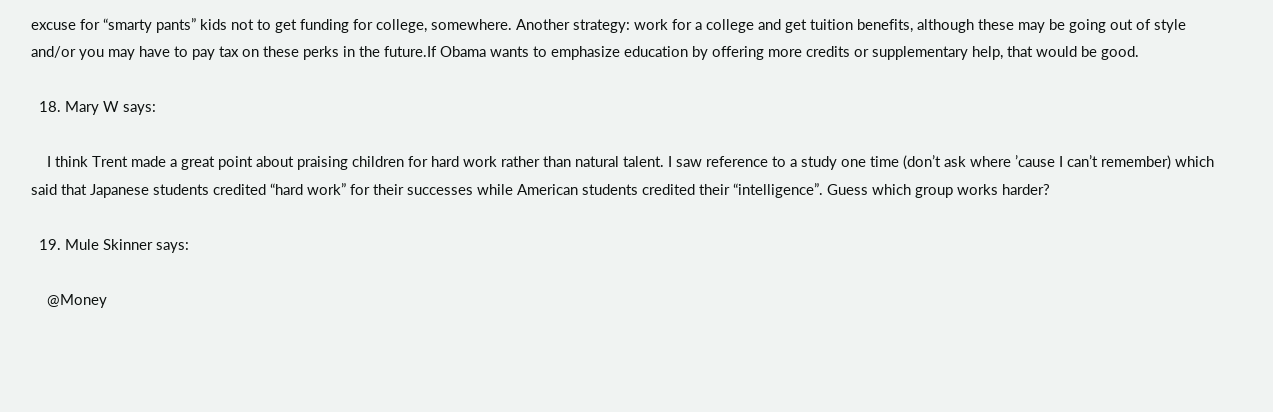excuse for “smarty pants” kids not to get funding for college, somewhere. Another strategy: work for a college and get tuition benefits, although these may be going out of style and/or you may have to pay tax on these perks in the future.If Obama wants to emphasize education by offering more credits or supplementary help, that would be good.

  18. Mary W says:

    I think Trent made a great point about praising children for hard work rather than natural talent. I saw reference to a study one time (don’t ask where ’cause I can’t remember) which said that Japanese students credited “hard work” for their successes while American students credited their “intelligence”. Guess which group works harder?

  19. Mule Skinner says:

    @Money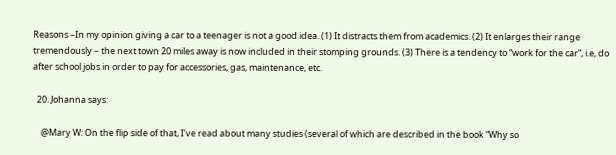Reasons –In my opinion giving a car to a teenager is not a good idea. (1) It distracts them from academics. (2) It enlarges their range tremendously – the next town 20 miles away is now included in their stomping grounds. (3) There is a tendency to “work for the car”, i.e, do after school jobs in order to pay for accessories, gas, maintenance, etc.

  20. Johanna says:

    @Mary W: On the flip side of that, I’ve read about many studies (several of which are described in the book “Why so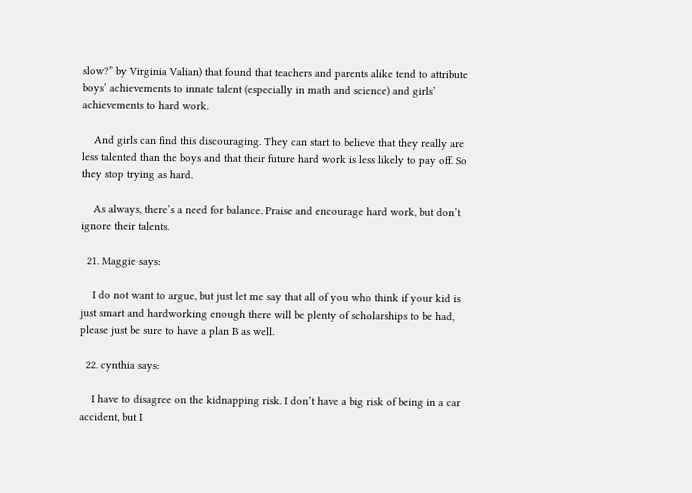slow?” by Virginia Valian) that found that teachers and parents alike tend to attribute boys’ achievements to innate talent (especially in math and science) and girls’ achievements to hard work.

    And girls can find this discouraging. They can start to believe that they really are less talented than the boys and that their future hard work is less likely to pay off. So they stop trying as hard.

    As always, there’s a need for balance. Praise and encourage hard work, but don’t ignore their talents.

  21. Maggie says:

    I do not want to argue, but just let me say that all of you who think if your kid is just smart and hardworking enough there will be plenty of scholarships to be had, please just be sure to have a plan B as well.

  22. cynthia says:

    I have to disagree on the kidnapping risk. I don’t have a big risk of being in a car accident, but I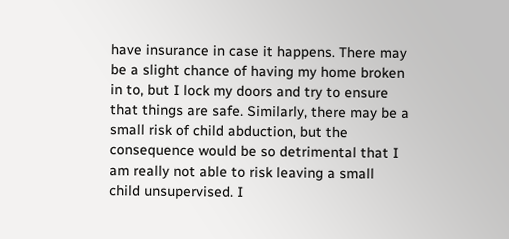have insurance in case it happens. There may be a slight chance of having my home broken in to, but I lock my doors and try to ensure that things are safe. Similarly, there may be a small risk of child abduction, but the consequence would be so detrimental that I am really not able to risk leaving a small child unsupervised. I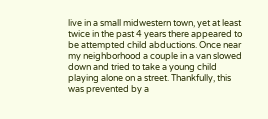live in a small midwestern town, yet at least twice in the past 4 years there appeared to be attempted child abductions. Once near my neighborhood a couple in a van slowed down and tried to take a young child playing alone on a street. Thankfully, this was prevented by a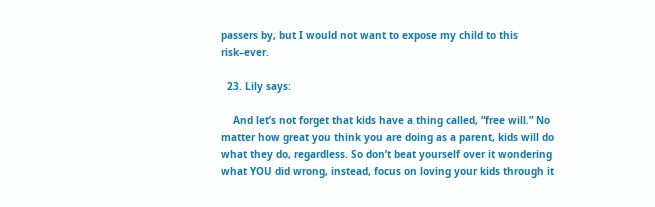passers by, but I would not want to expose my child to this risk–ever.

  23. Lily says:

    And let’s not forget that kids have a thing called, “free will.” No matter how great you think you are doing as a parent, kids will do what they do, regardless. So don’t beat yourself over it wondering what YOU did wrong, instead, focus on loving your kids through it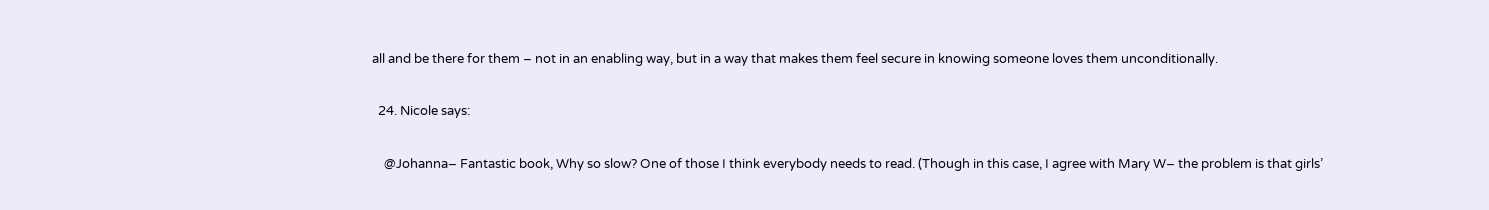all and be there for them – not in an enabling way, but in a way that makes them feel secure in knowing someone loves them unconditionally.

  24. Nicole says:

    @Johanna– Fantastic book, Why so slow? One of those I think everybody needs to read. (Though in this case, I agree with Mary W– the problem is that girls’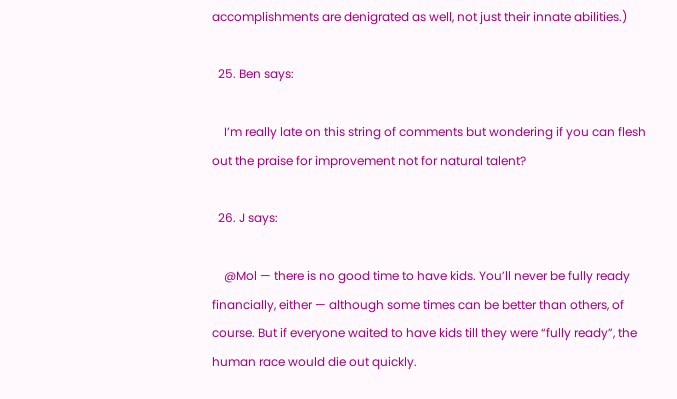accomplishments are denigrated as well, not just their innate abilities.)

  25. Ben says:

    I’m really late on this string of comments but wondering if you can flesh out the praise for improvement not for natural talent?

  26. J says:

    @Mol — there is no good time to have kids. You’ll never be fully ready financially, either — although some times can be better than others, of course. But if everyone waited to have kids till they were “fully ready”, the human race would die out quickly.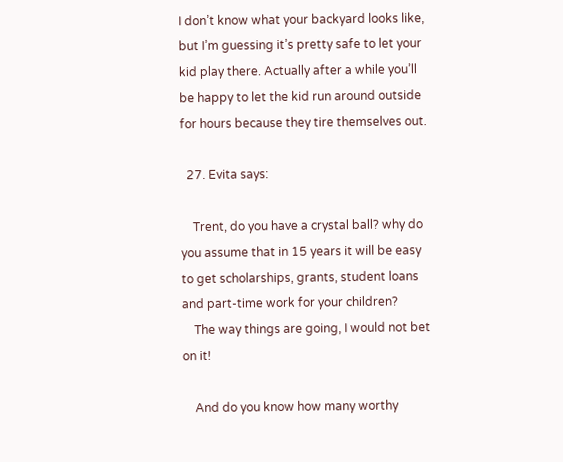I don’t know what your backyard looks like, but I’m guessing it’s pretty safe to let your kid play there. Actually after a while you’ll be happy to let the kid run around outside for hours because they tire themselves out.

  27. Evita says:

    Trent, do you have a crystal ball? why do you assume that in 15 years it will be easy to get scholarships, grants, student loans and part-time work for your children?
    The way things are going, I would not bet on it!

    And do you know how many worthy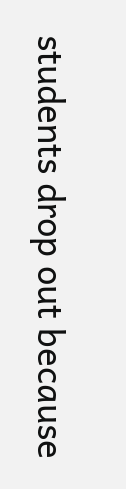students drop out because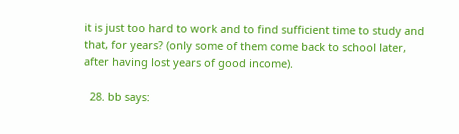it is just too hard to work and to find sufficient time to study and that, for years? (only some of them come back to school later, after having lost years of good income).

  28. bb says: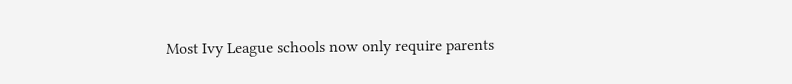Most Ivy League schools now only require parents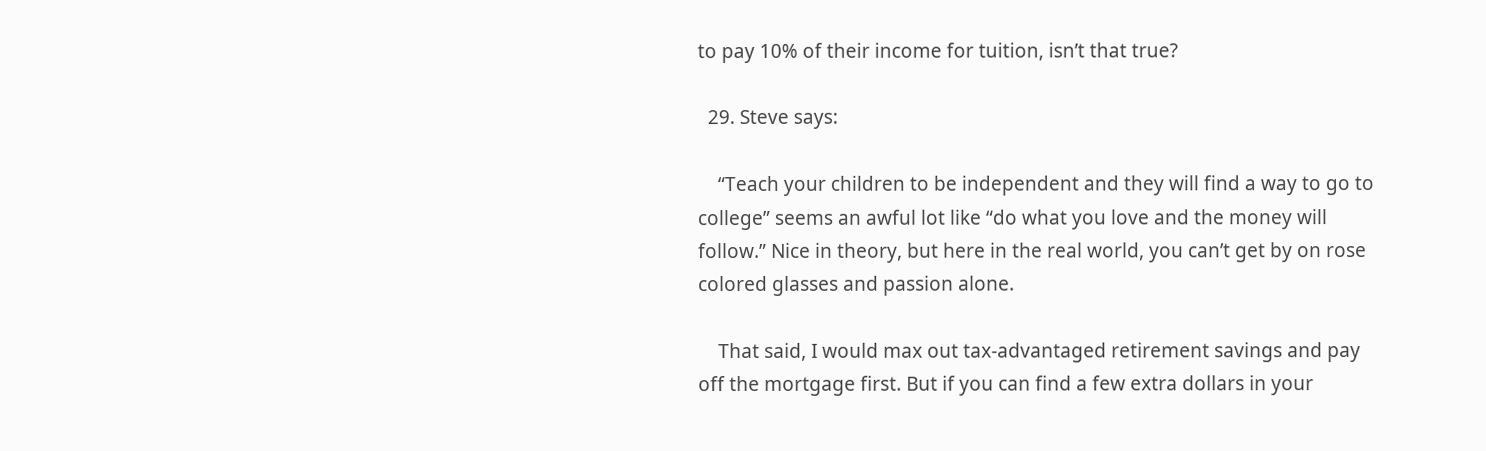to pay 10% of their income for tuition, isn’t that true?

  29. Steve says:

    “Teach your children to be independent and they will find a way to go to college” seems an awful lot like “do what you love and the money will follow.” Nice in theory, but here in the real world, you can’t get by on rose colored glasses and passion alone.

    That said, I would max out tax-advantaged retirement savings and pay off the mortgage first. But if you can find a few extra dollars in your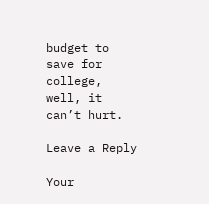budget to save for college, well, it can’t hurt.

Leave a Reply

Your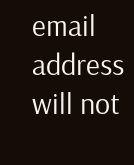email address will not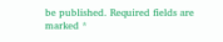be published. Required fields are marked *